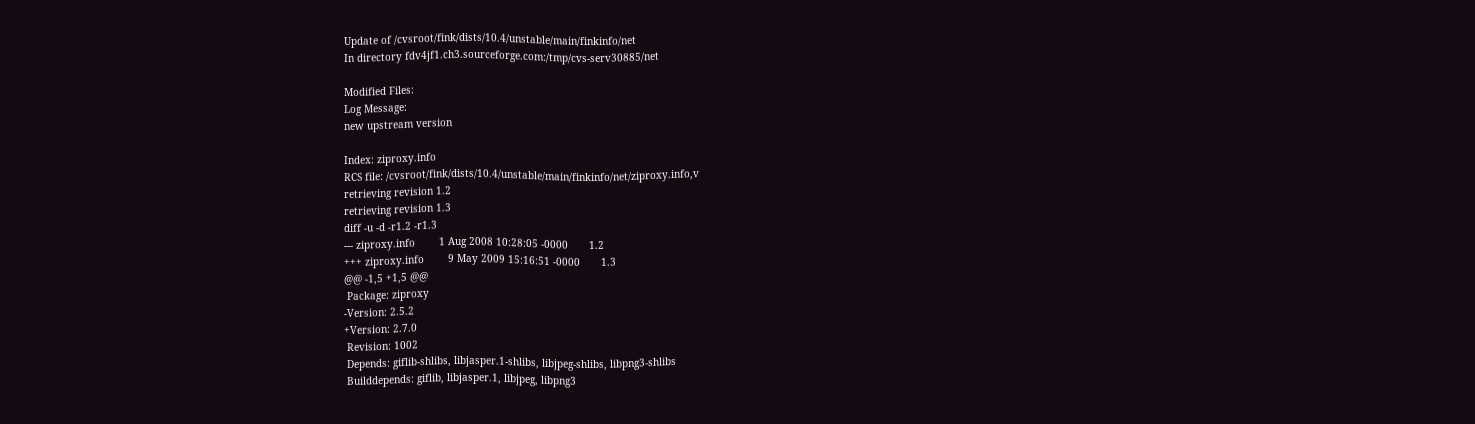Update of /cvsroot/fink/dists/10.4/unstable/main/finkinfo/net
In directory fdv4jf1.ch3.sourceforge.com:/tmp/cvs-serv30885/net

Modified Files:
Log Message:
new upstream version

Index: ziproxy.info
RCS file: /cvsroot/fink/dists/10.4/unstable/main/finkinfo/net/ziproxy.info,v
retrieving revision 1.2
retrieving revision 1.3
diff -u -d -r1.2 -r1.3
--- ziproxy.info        1 Aug 2008 10:28:05 -0000       1.2
+++ ziproxy.info        9 May 2009 15:16:51 -0000       1.3
@@ -1,5 +1,5 @@
 Package: ziproxy
-Version: 2.5.2
+Version: 2.7.0
 Revision: 1002
 Depends: giflib-shlibs, libjasper.1-shlibs, libjpeg-shlibs, libpng3-shlibs
 Builddepends: giflib, libjasper.1, libjpeg, libpng3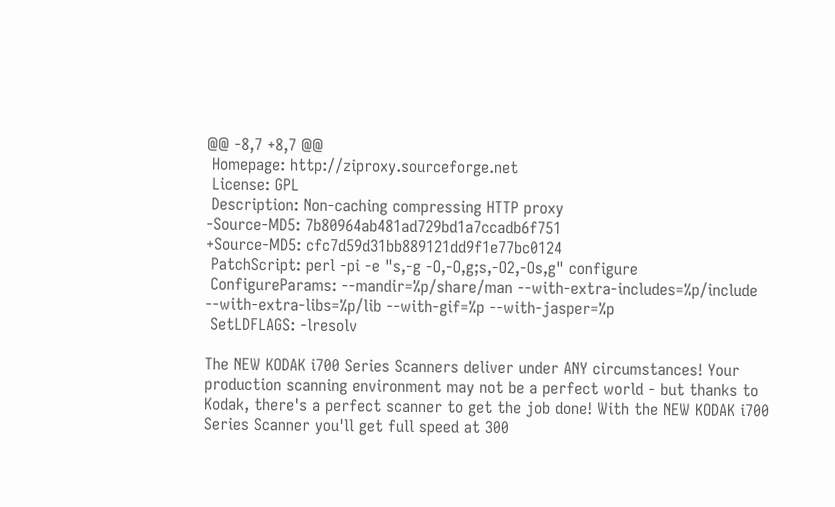@@ -8,7 +8,7 @@
 Homepage: http://ziproxy.sourceforge.net
 License: GPL
 Description: Non-caching compressing HTTP proxy
-Source-MD5: 7b80964ab481ad729bd1a7ccadb6f751
+Source-MD5: cfc7d59d31bb889121dd9f1e77bc0124
 PatchScript: perl -pi -e "s,-g -O,-O,g;s,-O2,-Os,g" configure
 ConfigureParams: --mandir=%p/share/man --with-extra-includes=%p/include
--with-extra-libs=%p/lib --with-gif=%p --with-jasper=%p
 SetLDFLAGS: -lresolv

The NEW KODAK i700 Series Scanners deliver under ANY circumstances! Your
production scanning environment may not be a perfect world - but thanks to
Kodak, there's a perfect scanner to get the job done! With the NEW KODAK i700
Series Scanner you'll get full speed at 300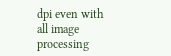dpi even with all image
processing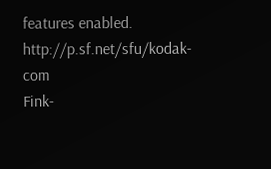features enabled. http://p.sf.net/sfu/kodak-com
Fink-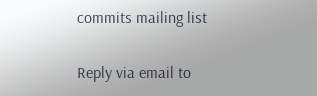commits mailing list

Reply via email to